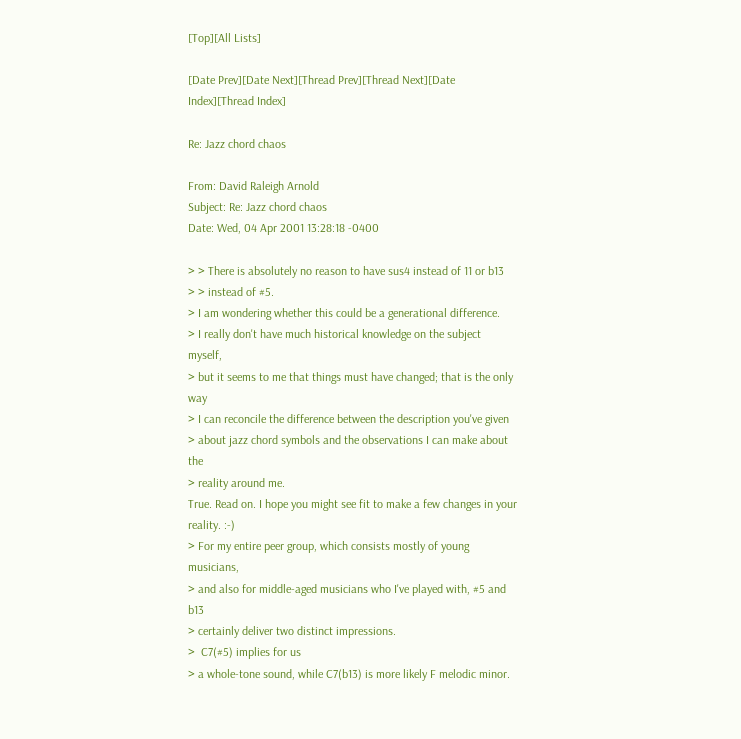[Top][All Lists]

[Date Prev][Date Next][Thread Prev][Thread Next][Date Index][Thread Index]

Re: Jazz chord chaos

From: David Raleigh Arnold
Subject: Re: Jazz chord chaos
Date: Wed, 04 Apr 2001 13:28:18 -0400

> > There is absolutely no reason to have sus4 instead of 11 or b13
> > instead of #5.
> I am wondering whether this could be a generational difference.
> I really don't have much historical knowledge on the subject myself,
> but it seems to me that things must have changed; that is the only way
> I can reconcile the difference between the description you've given
> about jazz chord symbols and the observations I can make about the
> reality around me.
True. Read on. I hope you might see fit to make a few changes in your
reality. :-)
> For my entire peer group, which consists mostly of young musicians,
> and also for middle-aged musicians who I've played with, #5 and b13
> certainly deliver two distinct impressions.
>  C7(#5) implies for us
> a whole-tone sound, while C7(b13) is more likely F melodic minor.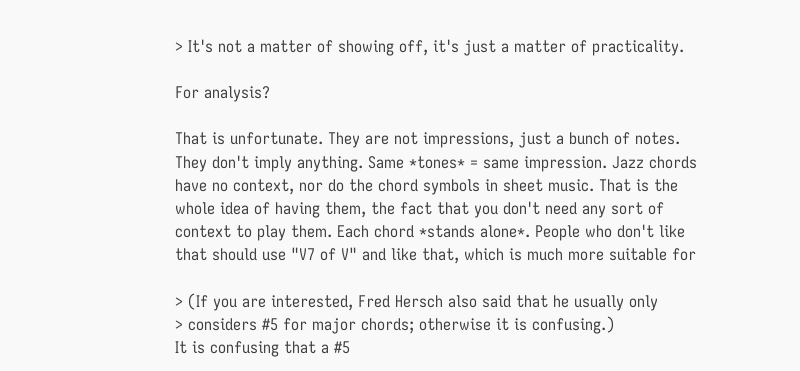> It's not a matter of showing off, it's just a matter of practicality.

For analysis?

That is unfortunate. They are not impressions, just a bunch of notes.
They don't imply anything. Same *tones* = same impression. Jazz chords
have no context, nor do the chord symbols in sheet music. That is the
whole idea of having them, the fact that you don't need any sort of
context to play them. Each chord *stands alone*. People who don't like
that should use "V7 of V" and like that, which is much more suitable for

> (If you are interested, Fred Hersch also said that he usually only
> considers #5 for major chords; otherwise it is confusing.)
It is confusing that a #5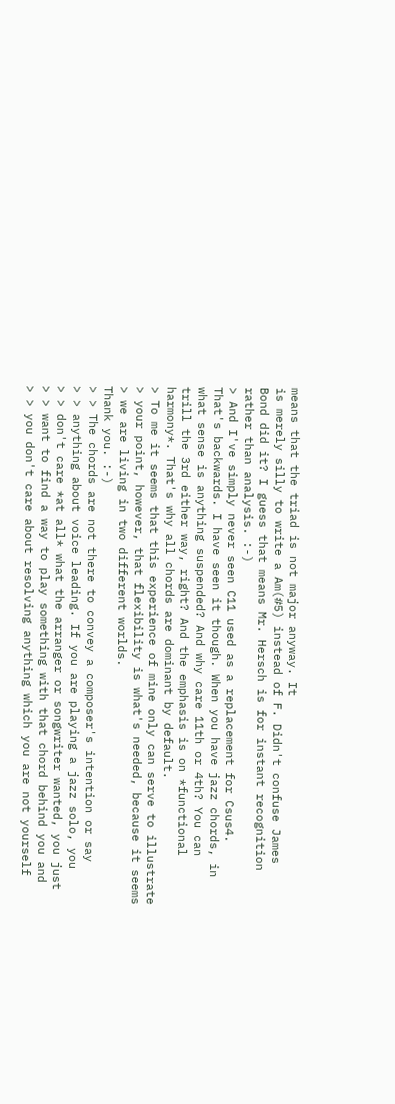means that the triad is not major anyway. It
is merely silly to write a Am(#5) instead of F. Didn't confuse James
Bond did it? I guess that means Mr. Hersch is for instant recognition
rather than analysis. :-)
> And I've simply never seen C11 used as a replacement for Csus4.
That's backwards. I have seen it though. When you have jazz chords, in
what sense is anything suspended? And why care 11th or 4th? You can
trill the 3rd either way, right? And the emphasis is on *functional
harmony*. That's why all chords are dominant by default.
> To me it seems that this experience of mine only can serve to illustrate
> your point, however, that flexibility is what's needed, because it seems
> we are living in two different worlds.
Thank you. :-)
> > The chords are not there to convey a composer's intention or say
> > anything about voice leading. If you are playing a jazz solo, you
> > don't care *at all* what the arranger or songwriter wanted, you just
> > want to find a way to play something with that chord behind you and
> > you don't care about resolving anything which you are not yourself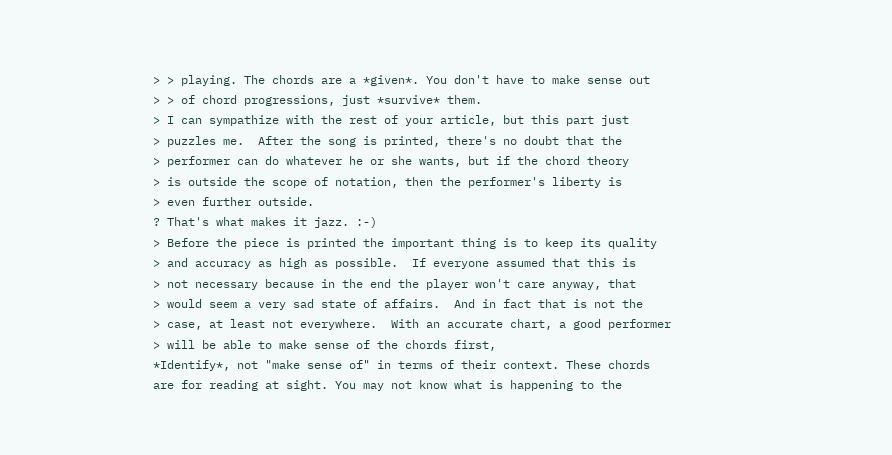> > playing. The chords are a *given*. You don't have to make sense out
> > of chord progressions, just *survive* them.
> I can sympathize with the rest of your article, but this part just
> puzzles me.  After the song is printed, there's no doubt that the
> performer can do whatever he or she wants, but if the chord theory
> is outside the scope of notation, then the performer's liberty is
> even further outside.
? That's what makes it jazz. :-)
> Before the piece is printed the important thing is to keep its quality
> and accuracy as high as possible.  If everyone assumed that this is
> not necessary because in the end the player won't care anyway, that
> would seem a very sad state of affairs.  And in fact that is not the
> case, at least not everywhere.  With an accurate chart, a good performer
> will be able to make sense of the chords first,
*Identify*, not "make sense of" in terms of their context. These chords
are for reading at sight. You may not know what is happening to the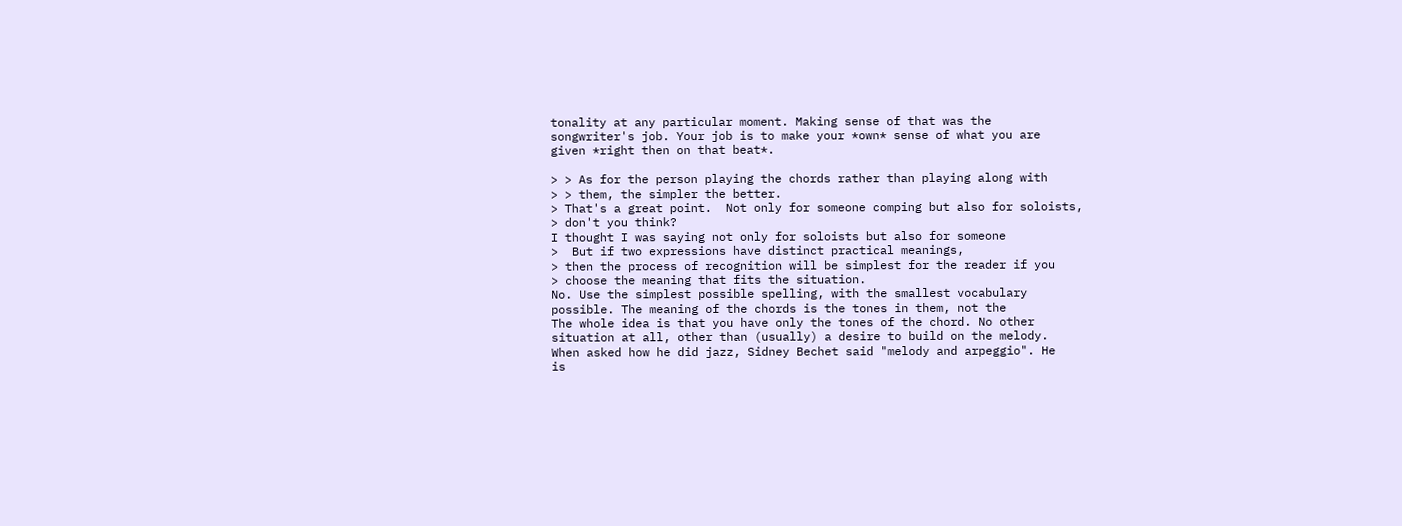tonality at any particular moment. Making sense of that was the
songwriter's job. Your job is to make your *own* sense of what you are
given *right then on that beat*.

> > As for the person playing the chords rather than playing along with
> > them, the simpler the better.
> That's a great point.  Not only for someone comping but also for soloists,
> don't you think?
I thought I was saying not only for soloists but also for someone
>  But if two expressions have distinct practical meanings,
> then the process of recognition will be simplest for the reader if you
> choose the meaning that fits the situation.
No. Use the simplest possible spelling, with the smallest vocabulary
possible. The meaning of the chords is the tones in them, not the
The whole idea is that you have only the tones of the chord. No other
situation at all, other than (usually) a desire to build on the melody.
When asked how he did jazz, Sidney Bechet said "melody and arpeggio". He
is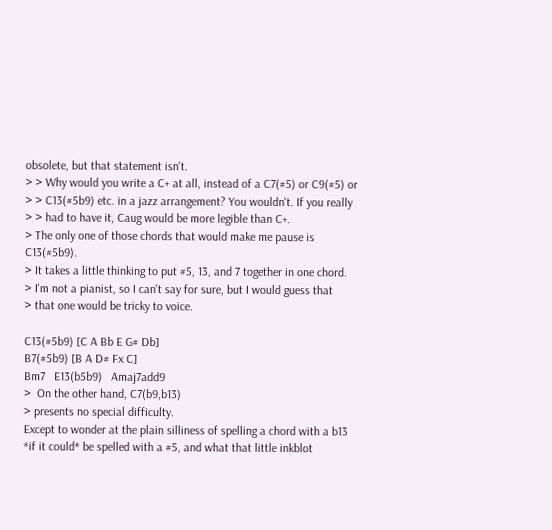obsolete, but that statement isn't.
> > Why would you write a C+ at all, instead of a C7(#5) or C9(#5) or
> > C13(#5b9) etc. in a jazz arrangement? You wouldn't. If you really
> > had to have it, Caug would be more legible than C+.
> The only one of those chords that would make me pause is C13(#5b9).
> It takes a little thinking to put #5, 13, and 7 together in one chord.
> I'm not a pianist, so I can't say for sure, but I would guess that
> that one would be tricky to voice.

C13(#5b9) [C A Bb E G# Db]
B7(#5b9) [B A D# Fx C]
Bm7   E13(b5b9)   Amaj7add9
>  On the other hand, C7(b9,b13)
> presents no special difficulty.
Except to wonder at the plain silliness of spelling a chord with a b13
*if it could* be spelled with a #5, and what that little inkblot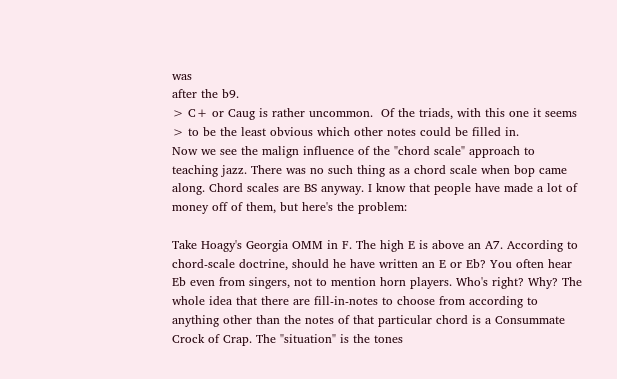was
after the b9.
> C+ or Caug is rather uncommon.  Of the triads, with this one it seems
> to be the least obvious which other notes could be filled in.
Now we see the malign influence of the "chord scale" approach to
teaching jazz. There was no such thing as a chord scale when bop came
along. Chord scales are BS anyway. I know that people have made a lot of
money off of them, but here's the problem:

Take Hoagy's Georgia OMM in F. The high E is above an A7. According to
chord-scale doctrine, should he have written an E or Eb? You often hear
Eb even from singers, not to mention horn players. Who's right? Why? The
whole idea that there are fill-in-notes to choose from according to
anything other than the notes of that particular chord is a Consummate
Crock of Crap. The "situation" is the tones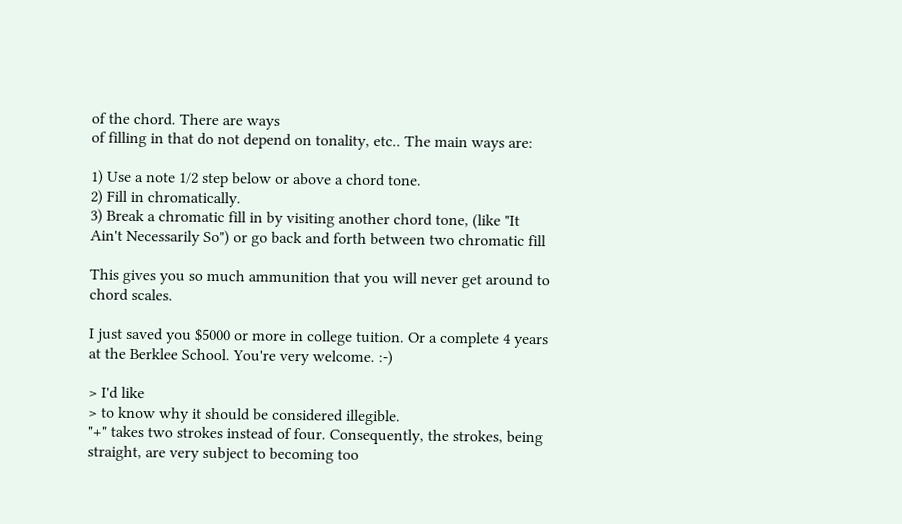of the chord. There are ways
of filling in that do not depend on tonality, etc.. The main ways are:

1) Use a note 1/2 step below or above a chord tone.
2) Fill in chromatically.
3) Break a chromatic fill in by visiting another chord tone, (like "It
Ain't Necessarily So") or go back and forth between two chromatic fill

This gives you so much ammunition that you will never get around to
chord scales.

I just saved you $5000 or more in college tuition. Or a complete 4 years
at the Berklee School. You're very welcome. :-)

> I'd like
> to know why it should be considered illegible.
"+" takes two strokes instead of four. Consequently, the strokes, being
straight, are very subject to becoming too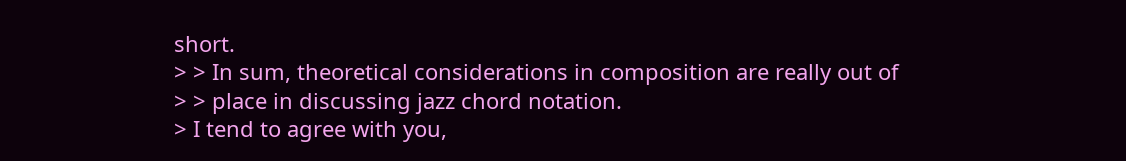short.
> > In sum, theoretical considerations in composition are really out of
> > place in discussing jazz chord notation.
> I tend to agree with you,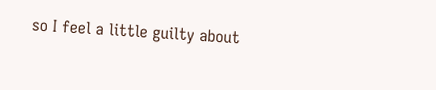so I feel a little guilty about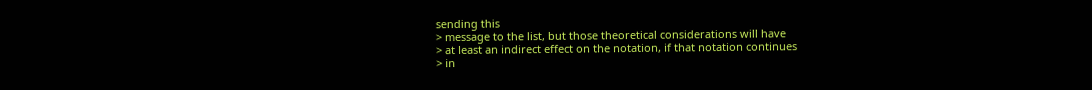sending this
> message to the list, but those theoretical considerations will have
> at least an indirect effect on the notation, if that notation continues
> in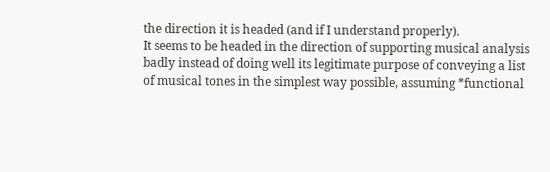the direction it is headed (and if I understand properly).
It seems to be headed in the direction of supporting musical analysis
badly instead of doing well its legitimate purpose of conveying a list
of musical tones in the simplest way possible, assuming *functional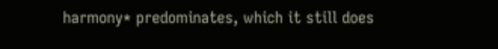harmony* predominates, which it still does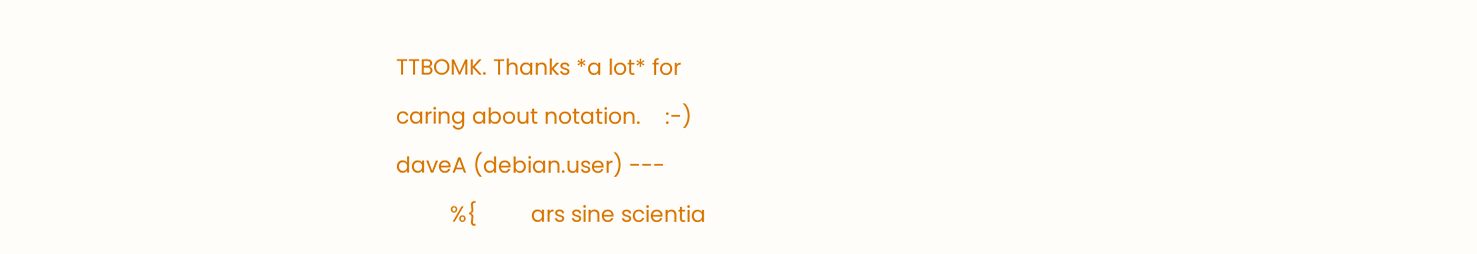TTBOMK. Thanks *a lot* for
caring about notation.    :-)
daveA (debian.user) ---
         %{         ars sine scientia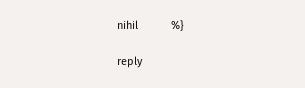nihil           %}

reply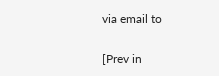via email to

[Prev in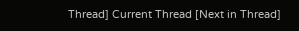Thread] Current Thread [Next in Thread]